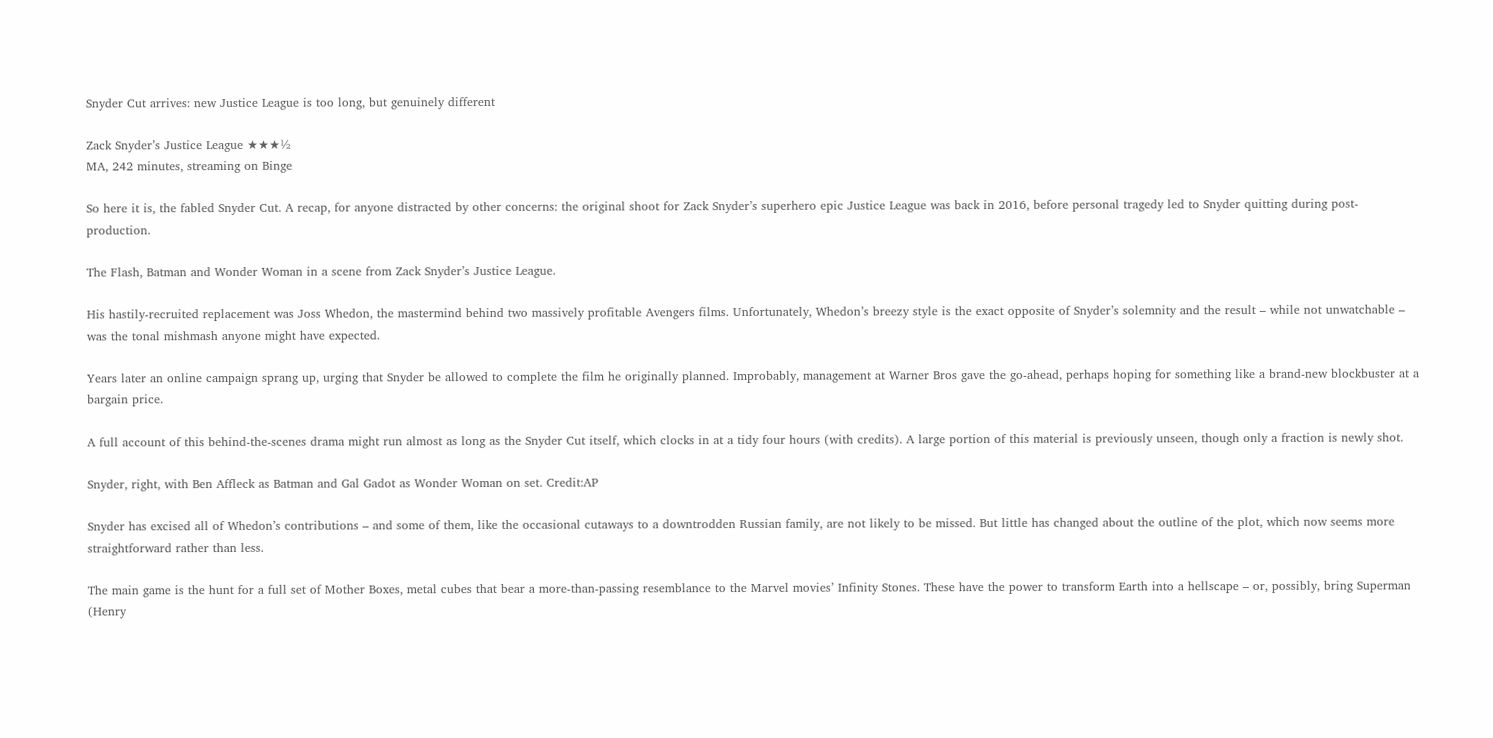Snyder Cut arrives: new Justice League is too long, but genuinely different

Zack Snyder’s Justice League ★★★½
MA, 242 minutes, streaming on Binge

So here it is, the fabled Snyder Cut. A recap, for anyone distracted by other concerns: the original shoot for Zack Snyder’s superhero epic Justice League was back in 2016, before personal tragedy led to Snyder quitting during post-production.

The Flash, Batman and Wonder Woman in a scene from Zack Snyder’s Justice League.

His hastily-recruited replacement was Joss Whedon, the mastermind behind two massively profitable Avengers films. Unfortunately, Whedon’s breezy style is the exact opposite of Snyder’s solemnity and the result – while not unwatchable – was the tonal mishmash anyone might have expected.

Years later an online campaign sprang up, urging that Snyder be allowed to complete the film he originally planned. Improbably, management at Warner Bros gave the go-ahead, perhaps hoping for something like a brand-new blockbuster at a bargain price.

A full account of this behind-the-scenes drama might run almost as long as the Snyder Cut itself, which clocks in at a tidy four hours (with credits). A large portion of this material is previously unseen, though only a fraction is newly shot.

Snyder, right, with Ben Affleck as Batman and Gal Gadot as Wonder Woman on set. Credit:AP

Snyder has excised all of Whedon’s contributions – and some of them, like the occasional cutaways to a downtrodden Russian family, are not likely to be missed. But little has changed about the outline of the plot, which now seems more straightforward rather than less.

The main game is the hunt for a full set of Mother Boxes, metal cubes that bear a more-than-passing resemblance to the Marvel movies’ Infinity Stones. These have the power to transform Earth into a hellscape – or, possibly, bring Superman (Henry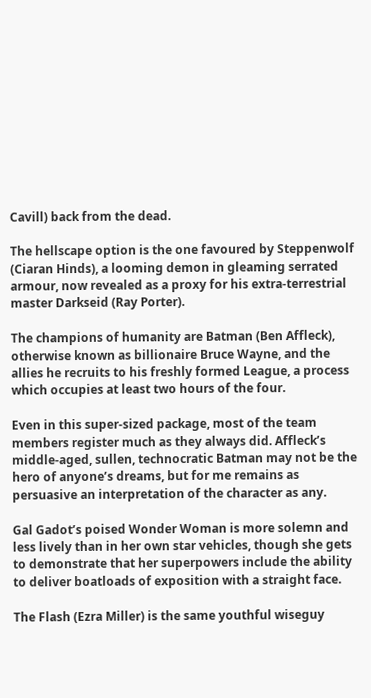Cavill) back from the dead.

The hellscape option is the one favoured by Steppenwolf (Ciaran Hinds), a looming demon in gleaming serrated armour, now revealed as a proxy for his extra-terrestrial master Darkseid (Ray Porter).

The champions of humanity are Batman (Ben Affleck), otherwise known as billionaire Bruce Wayne, and the allies he recruits to his freshly formed League, a process which occupies at least two hours of the four.

Even in this super-sized package, most of the team members register much as they always did. Affleck’s middle-aged, sullen, technocratic Batman may not be the hero of anyone’s dreams, but for me remains as persuasive an interpretation of the character as any.

Gal Gadot’s poised Wonder Woman is more solemn and less lively than in her own star vehicles, though she gets to demonstrate that her superpowers include the ability to deliver boatloads of exposition with a straight face.

The Flash (Ezra Miller) is the same youthful wiseguy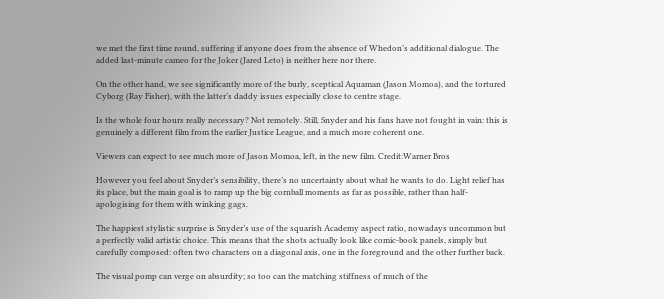we met the first time round, suffering if anyone does from the absence of Whedon’s additional dialogue. The added last-minute cameo for the Joker (Jared Leto) is neither here nor there.

On the other hand, we see significantly more of the burly, sceptical Aquaman (Jason Momoa), and the tortured Cyborg (Ray Fisher), with the latter’s daddy issues especially close to centre stage.

Is the whole four hours really necessary? Not remotely. Still, Snyder and his fans have not fought in vain: this is genuinely a different film from the earlier Justice League, and a much more coherent one.

Viewers can expect to see much more of Jason Momoa, left, in the new film. Credit:Warner Bros

However you feel about Snyder’s sensibility, there’s no uncertainty about what he wants to do. Light relief has its place, but the main goal is to ramp up the big cornball moments as far as possible, rather than half-apologising for them with winking gags.

The happiest stylistic surprise is Snyder’s use of the squarish Academy aspect ratio, nowadays uncommon but a perfectly valid artistic choice. This means that the shots actually look like comic-book panels, simply but carefully composed: often two characters on a diagonal axis, one in the foreground and the other further back.

The visual pomp can verge on absurdity; so too can the matching stiffness of much of the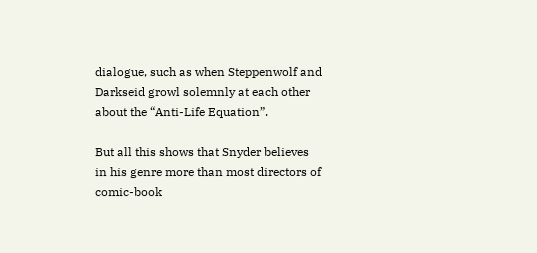dialogue, such as when Steppenwolf and Darkseid growl solemnly at each other about the “Anti-Life Equation”.

But all this shows that Snyder believes in his genre more than most directors of comic-book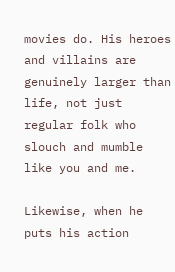movies do. His heroes and villains are genuinely larger than life, not just regular folk who slouch and mumble like you and me.

Likewise, when he puts his action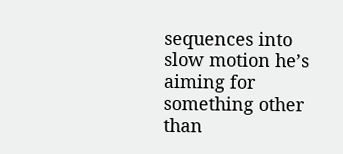sequences into slow motion he’s aiming for something other than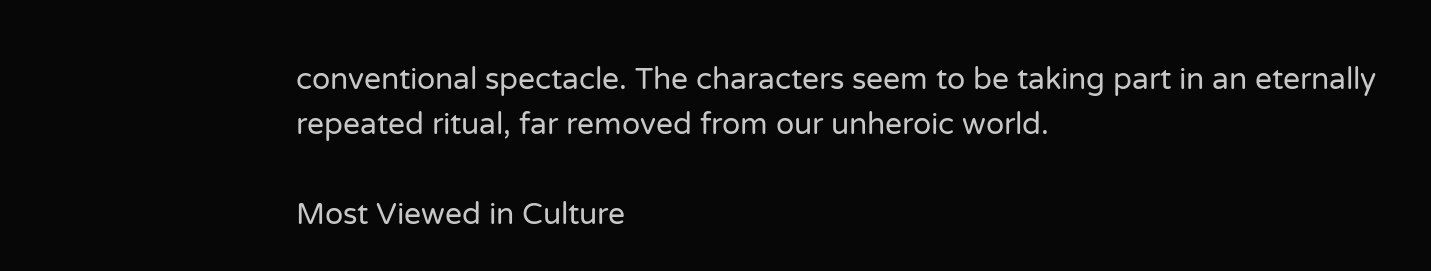conventional spectacle. The characters seem to be taking part in an eternally repeated ritual, far removed from our unheroic world.

Most Viewed in Culture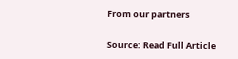From our partners

Source: Read Full Article